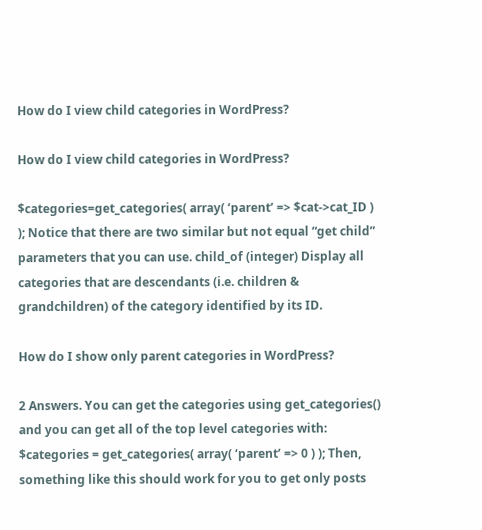How do I view child categories in WordPress?

How do I view child categories in WordPress?

$categories=get_categories( array( ‘parent’ => $cat->cat_ID ) ); Notice that there are two similar but not equal “get child” parameters that you can use. child_of (integer) Display all categories that are descendants (i.e. children & grandchildren) of the category identified by its ID.

How do I show only parent categories in WordPress?

2 Answers. You can get the categories using get_categories() and you can get all of the top level categories with: $categories = get_categories( array( ‘parent’ => 0 ) ); Then, something like this should work for you to get only posts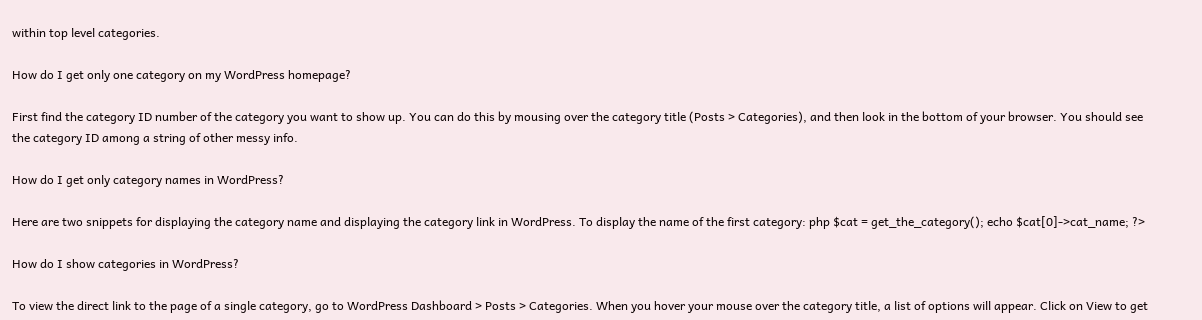within top level categories.

How do I get only one category on my WordPress homepage?

First find the category ID number of the category you want to show up. You can do this by mousing over the category title (Posts > Categories), and then look in the bottom of your browser. You should see the category ID among a string of other messy info.

How do I get only category names in WordPress?

Here are two snippets for displaying the category name and displaying the category link in WordPress. To display the name of the first category: php $cat = get_the_category(); echo $cat[0]->cat_name; ?>

How do I show categories in WordPress?

To view the direct link to the page of a single category, go to WordPress Dashboard > Posts > Categories. When you hover your mouse over the category title, a list of options will appear. Click on View to get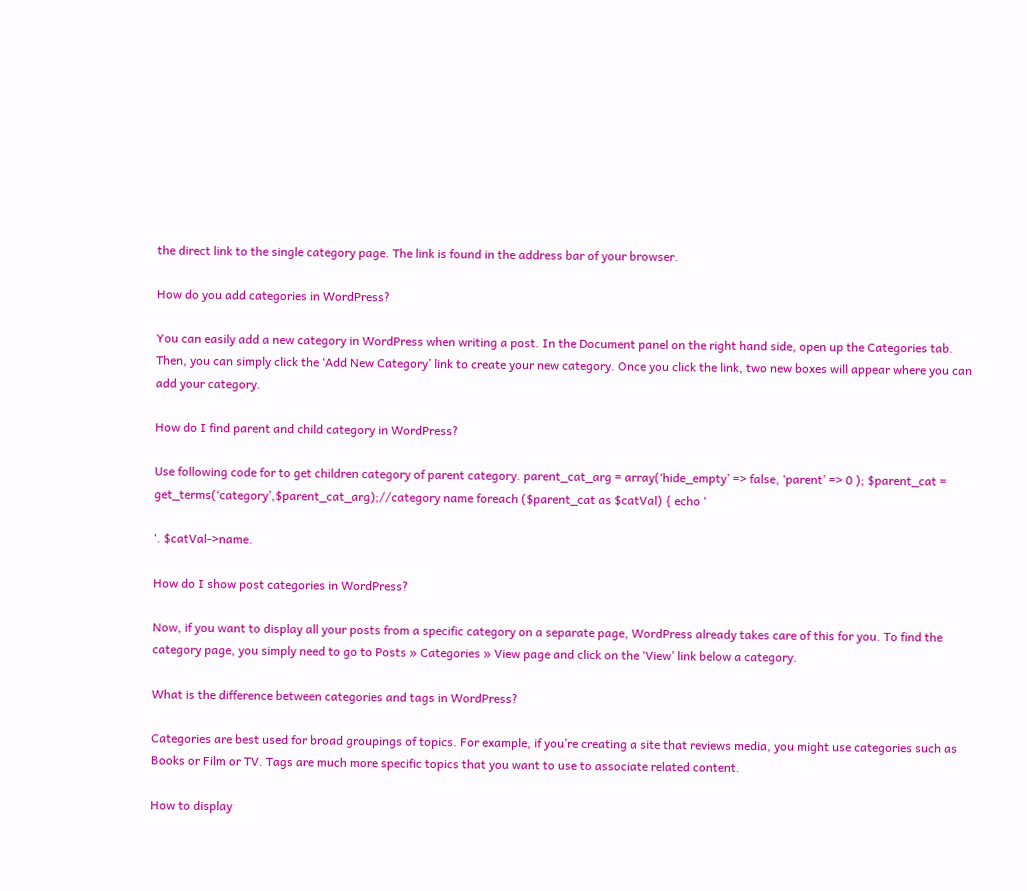the direct link to the single category page. The link is found in the address bar of your browser.

How do you add categories in WordPress?

You can easily add a new category in WordPress when writing a post. In the Document panel on the right hand side, open up the Categories tab. Then, you can simply click the ‘Add New Category’ link to create your new category. Once you click the link, two new boxes will appear where you can add your category.

How do I find parent and child category in WordPress?

Use following code for to get children category of parent category. parent_cat_arg = array(‘hide_empty’ => false, ‘parent’ => 0 ); $parent_cat = get_terms(‘category’,$parent_cat_arg);//category name foreach ($parent_cat as $catVal) { echo ‘

‘. $catVal->name.

How do I show post categories in WordPress?

Now, if you want to display all your posts from a specific category on a separate page, WordPress already takes care of this for you. To find the category page, you simply need to go to Posts » Categories » View page and click on the ‘View’ link below a category.

What is the difference between categories and tags in WordPress?

Categories are best used for broad groupings of topics. For example, if you’re creating a site that reviews media, you might use categories such as Books or Film or TV. Tags are much more specific topics that you want to use to associate related content.

How to display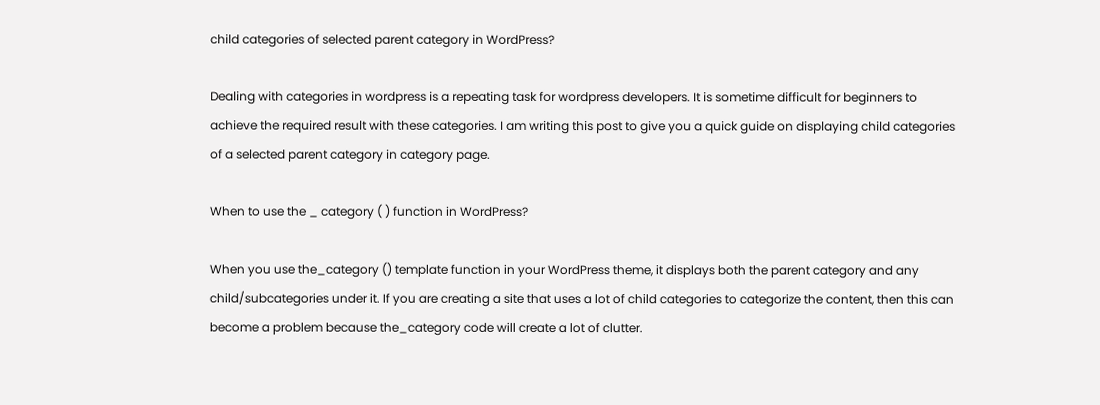child categories of selected parent category in WordPress?

Dealing with categories in wordpress is a repeating task for wordpress developers. It is sometime difficult for beginners to achieve the required result with these categories. I am writing this post to give you a quick guide on displaying child categories of a selected parent category in category page.

When to use the _ category ( ) function in WordPress?

When you use the_category () template function in your WordPress theme, it displays both the parent category and any child/subcategories under it. If you are creating a site that uses a lot of child categories to categorize the content, then this can become a problem because the_category code will create a lot of clutter.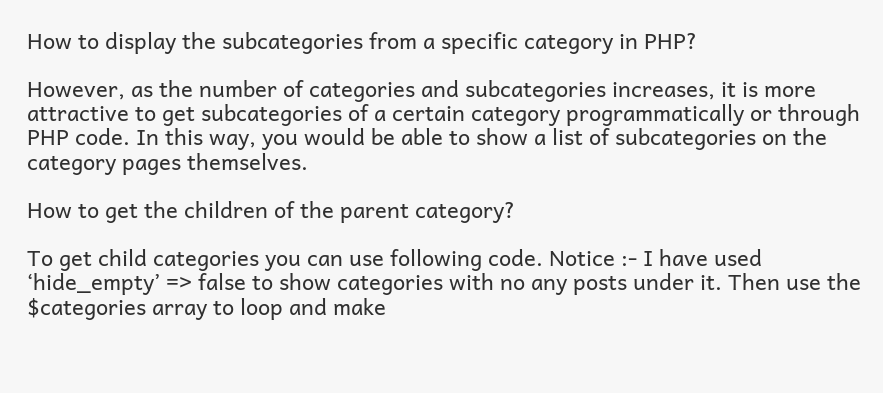How to display the subcategories from a specific category in PHP?

However, as the number of categories and subcategories increases, it is more attractive to get subcategories of a certain category programmatically or through PHP code. In this way, you would be able to show a list of subcategories on the category pages themselves.

How to get the children of the parent category?

To get child categories you can use following code. Notice :- I have used ‘hide_empty’ => false to show categories with no any posts under it. Then use the $categories array to loop and make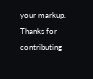your markup. Thanks for contributing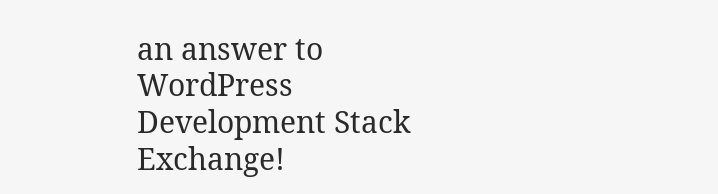an answer to WordPress Development Stack Exchange!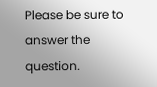Please be sure to answer the question.